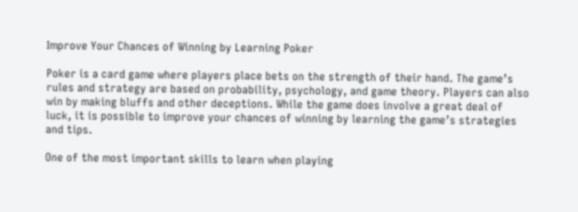Improve Your Chances of Winning by Learning Poker

Poker is a card game where players place bets on the strength of their hand. The game’s rules and strategy are based on probability, psychology, and game theory. Players can also win by making bluffs and other deceptions. While the game does involve a great deal of luck, it is possible to improve your chances of winning by learning the game’s strategies and tips.

One of the most important skills to learn when playing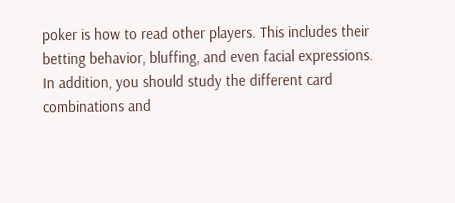poker is how to read other players. This includes their betting behavior, bluffing, and even facial expressions. In addition, you should study the different card combinations and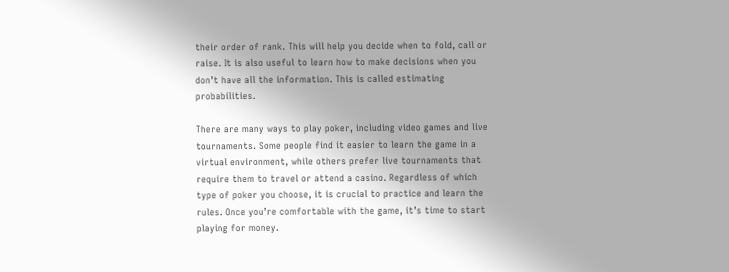their order of rank. This will help you decide when to fold, call or raise. It is also useful to learn how to make decisions when you don’t have all the information. This is called estimating probabilities.

There are many ways to play poker, including video games and live tournaments. Some people find it easier to learn the game in a virtual environment, while others prefer live tournaments that require them to travel or attend a casino. Regardless of which type of poker you choose, it is crucial to practice and learn the rules. Once you’re comfortable with the game, it’s time to start playing for money.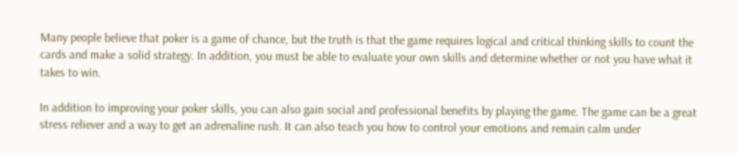Many people believe that poker is a game of chance, but the truth is that the game requires logical and critical thinking skills to count the cards and make a solid strategy. In addition, you must be able to evaluate your own skills and determine whether or not you have what it takes to win.

In addition to improving your poker skills, you can also gain social and professional benefits by playing the game. The game can be a great stress reliever and a way to get an adrenaline rush. It can also teach you how to control your emotions and remain calm under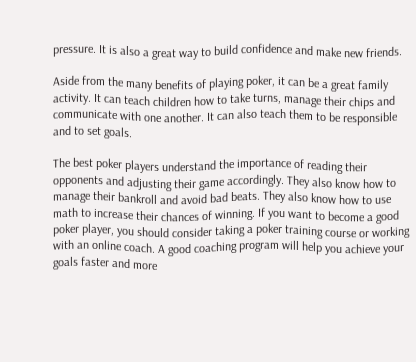pressure. It is also a great way to build confidence and make new friends.

Aside from the many benefits of playing poker, it can be a great family activity. It can teach children how to take turns, manage their chips and communicate with one another. It can also teach them to be responsible and to set goals.

The best poker players understand the importance of reading their opponents and adjusting their game accordingly. They also know how to manage their bankroll and avoid bad beats. They also know how to use math to increase their chances of winning. If you want to become a good poker player, you should consider taking a poker training course or working with an online coach. A good coaching program will help you achieve your goals faster and more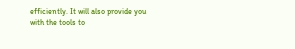efficiently. It will also provide you with the tools to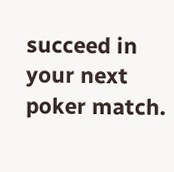succeed in your next poker match.